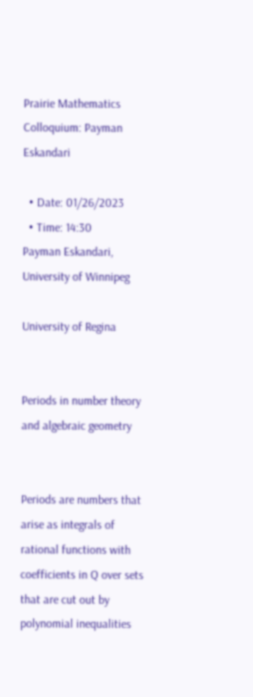Prairie Mathematics Colloquium: Payman Eskandari

  • Date: 01/26/2023
  • Time: 14:30
Payman Eskandari, University of Winnipeg

University of Regina


Periods in number theory and algebraic geometry


Periods are numbers that arise as integrals of rational functions with coefficients in Q over sets that are cut out by polynomial inequalities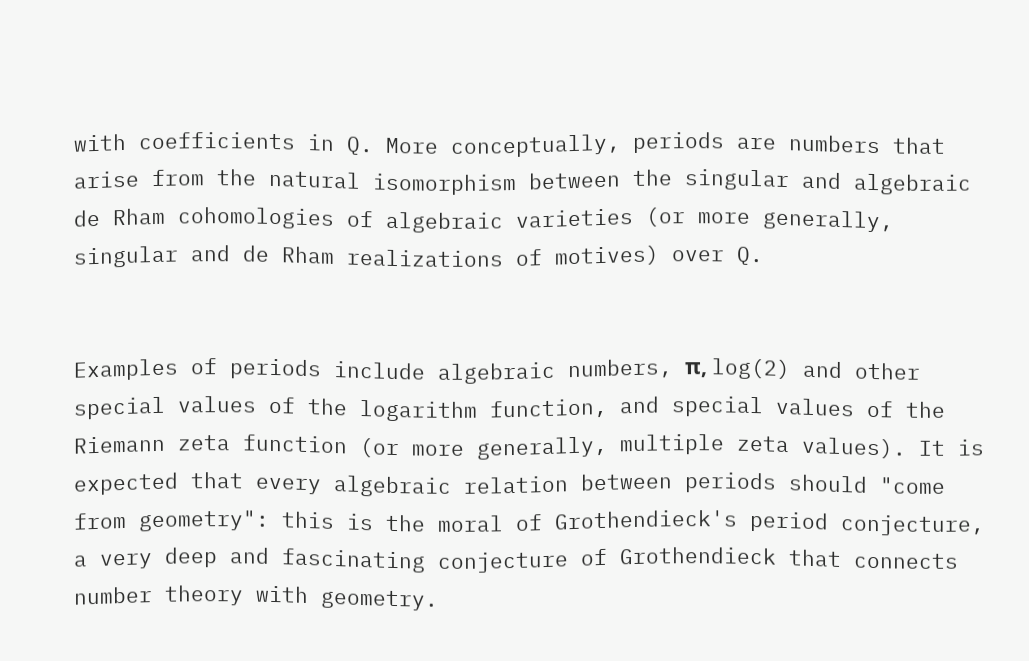with coefficients in Q. More conceptually, periods are numbers that arise from the natural isomorphism between the singular and algebraic de Rham cohomologies of algebraic varieties (or more generally, singular and de Rham realizations of motives) over Q.


Examples of periods include algebraic numbers, π, log(2) and other special values of the logarithm function, and special values of the Riemann zeta function (or more generally, multiple zeta values). It is expected that every algebraic relation between periods should "come from geometry": this is the moral of Grothendieck's period conjecture, a very deep and fascinating conjecture of Grothendieck that connects number theory with geometry.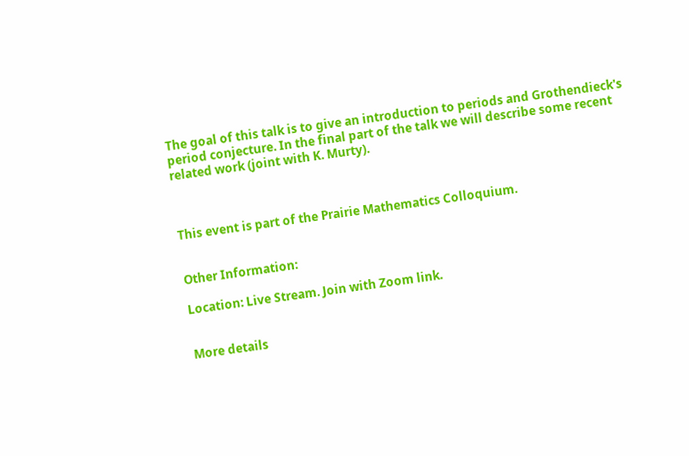The goal of this talk is to give an introduction to periods and Grothendieck's period conjecture. In the final part of the talk we will describe some recent related work (joint with K. Murty).



This event is part of the Prairie Mathematics Colloquium.


Other Information:

Location: Live Stream. Join with Zoom link.


More details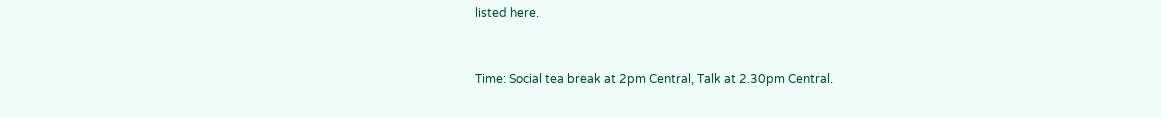listed here.


Time: Social tea break at 2pm Central, Talk at 2.30pm Central.